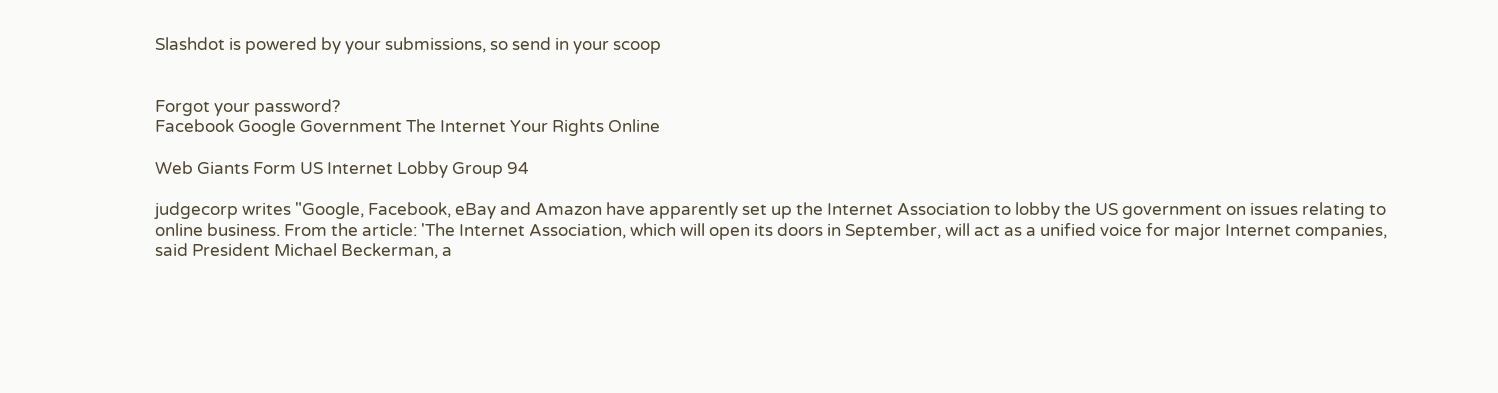Slashdot is powered by your submissions, so send in your scoop


Forgot your password?
Facebook Google Government The Internet Your Rights Online

Web Giants Form US Internet Lobby Group 94

judgecorp writes "Google, Facebook, eBay and Amazon have apparently set up the Internet Association to lobby the US government on issues relating to online business. From the article: 'The Internet Association, which will open its doors in September, will act as a unified voice for major Internet companies, said President Michael Beckerman, a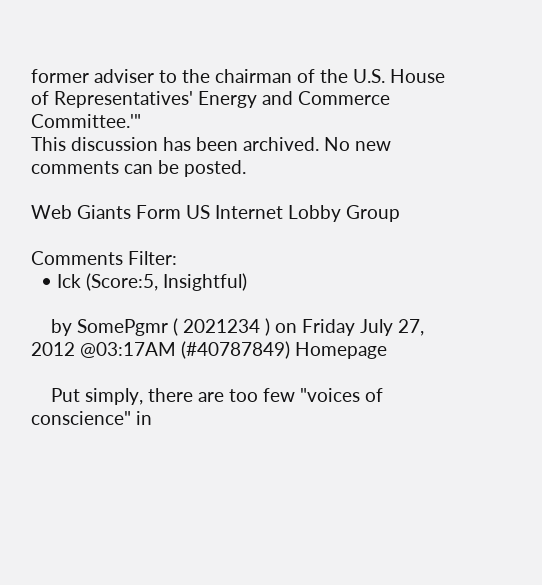former adviser to the chairman of the U.S. House of Representatives' Energy and Commerce Committee.'"
This discussion has been archived. No new comments can be posted.

Web Giants Form US Internet Lobby Group

Comments Filter:
  • Ick (Score:5, Insightful)

    by SomePgmr ( 2021234 ) on Friday July 27, 2012 @03:17AM (#40787849) Homepage

    Put simply, there are too few "voices of conscience" in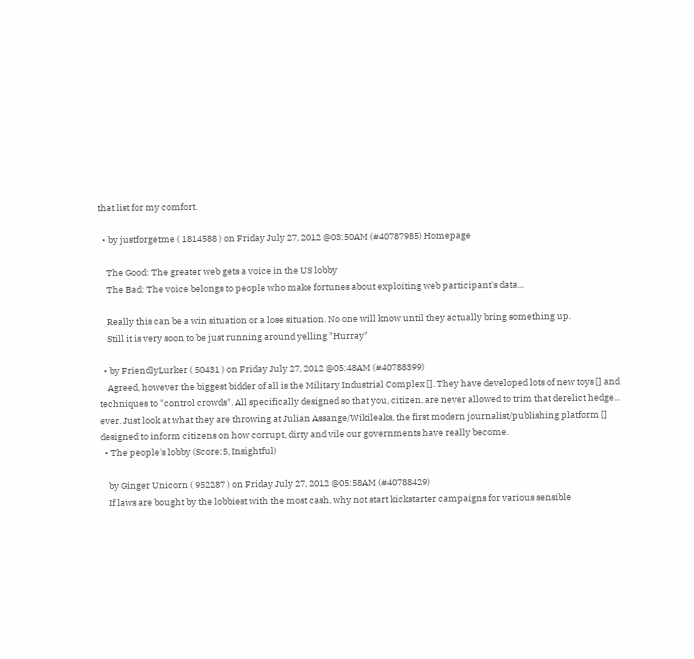that list for my comfort.

  • by justforgetme ( 1814588 ) on Friday July 27, 2012 @03:50AM (#40787985) Homepage

    The Good: The greater web gets a voice in the US lobby
    The Bad: The voice belongs to people who make fortunes about exploiting web participant's data...

    Really this can be a win situation or a lose situation. No one will know until they actually bring something up.
    Still it is very soon to be just running around yelling "Hurray"

  • by FriendlyLurker ( 50431 ) on Friday July 27, 2012 @05:48AM (#40788399)
    Agreed, however the biggest bidder of all is the Military Industrial Complex []. They have developed lots of new toys [] and techniques to "control crowds". All specifically designed so that you, citizen, are never allowed to trim that derelict hedge... ever. Just look at what they are throwing at Julian Assange/Wikileaks, the first modern journalist/publishing platform [] designed to inform citizens on how corrupt, dirty and vile our governments have really become.
  • The people's lobby (Score:5, Insightful)

    by Ginger Unicorn ( 952287 ) on Friday July 27, 2012 @05:58AM (#40788429)
    If laws are bought by the lobbiest with the most cash, why not start kickstarter campaigns for various sensible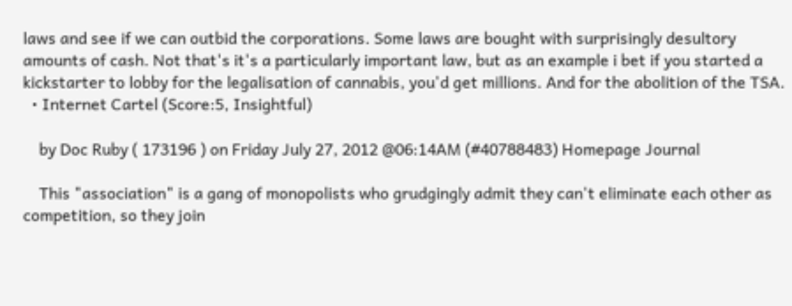laws and see if we can outbid the corporations. Some laws are bought with surprisingly desultory amounts of cash. Not that's it's a particularly important law, but as an example i bet if you started a kickstarter to lobby for the legalisation of cannabis, you'd get millions. And for the abolition of the TSA.
  • Internet Cartel (Score:5, Insightful)

    by Doc Ruby ( 173196 ) on Friday July 27, 2012 @06:14AM (#40788483) Homepage Journal

    This "association" is a gang of monopolists who grudgingly admit they can't eliminate each other as competition, so they join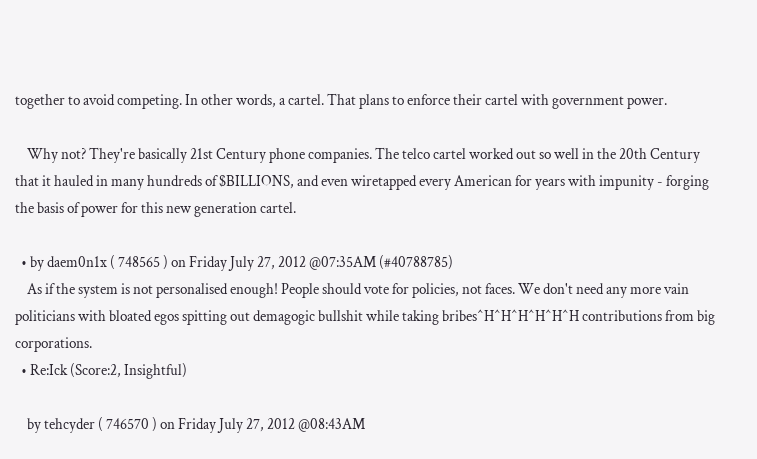together to avoid competing. In other words, a cartel. That plans to enforce their cartel with government power.

    Why not? They're basically 21st Century phone companies. The telco cartel worked out so well in the 20th Century that it hauled in many hundreds of $BILLIONS, and even wiretapped every American for years with impunity - forging the basis of power for this new generation cartel.

  • by daem0n1x ( 748565 ) on Friday July 27, 2012 @07:35AM (#40788785)
    As if the system is not personalised enough! People should vote for policies, not faces. We don't need any more vain politicians with bloated egos spitting out demagogic bullshit while taking bribes^H^H^H^H^H^H contributions from big corporations.
  • Re:Ick (Score:2, Insightful)

    by tehcyder ( 746570 ) on Friday July 27, 2012 @08:43AM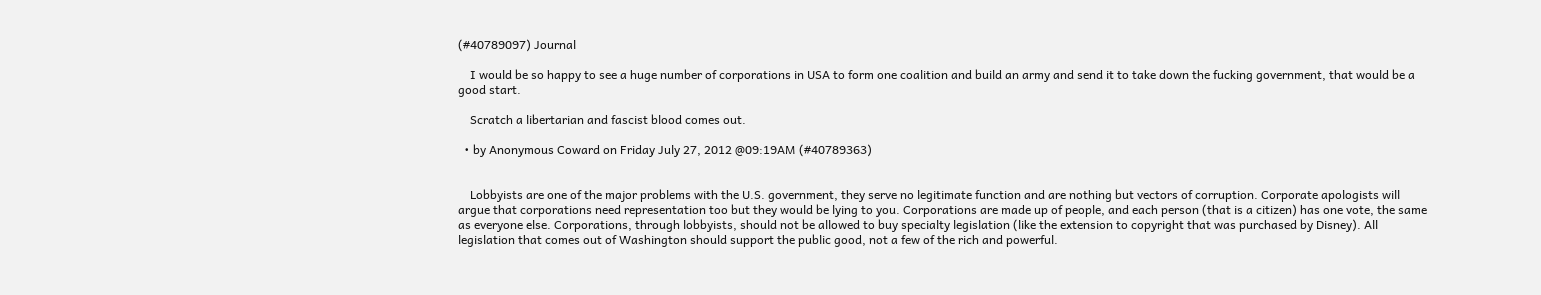(#40789097) Journal

    I would be so happy to see a huge number of corporations in USA to form one coalition and build an army and send it to take down the fucking government, that would be a good start.

    Scratch a libertarian and fascist blood comes out.

  • by Anonymous Coward on Friday July 27, 2012 @09:19AM (#40789363)


    Lobbyists are one of the major problems with the U.S. government, they serve no legitimate function and are nothing but vectors of corruption. Corporate apologists will argue that corporations need representation too but they would be lying to you. Corporations are made up of people, and each person (that is a citizen) has one vote, the same as everyone else. Corporations, through lobbyists, should not be allowed to buy specialty legislation (like the extension to copyright that was purchased by Disney). All legislation that comes out of Washington should support the public good, not a few of the rich and powerful.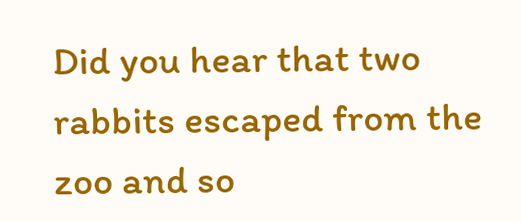Did you hear that two rabbits escaped from the zoo and so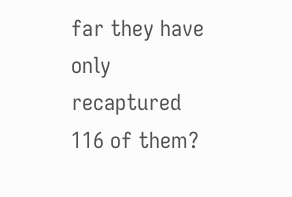far they have only recaptured 116 of them?